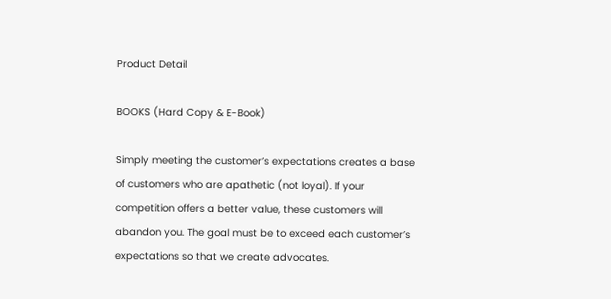Product Detail

BOOKS (Hard Copy & E-Book)

Simply meeting the customer’s expectations creates a base of customers who are apathetic (not loyal). If your competition offers a better value, these customers will abandon you. The goal must be to exceed each customer’s expectations so that we create advocates.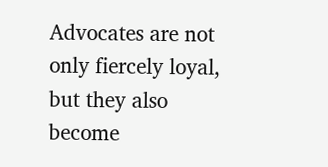Advocates are not only fiercely loyal, but they also become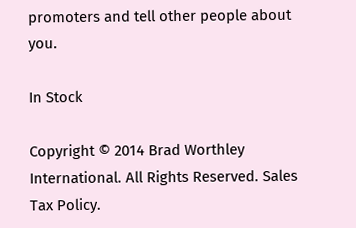promoters and tell other people about you.

In Stock

Copyright © 2014 Brad Worthley International. All Rights Reserved. Sales Tax Policy.